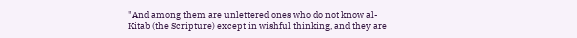"And among them are unlettered ones who do not know al-Kitab (the Scripture) except in wishful thinking, and they are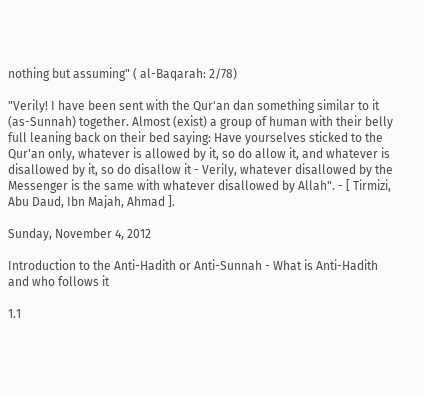nothing but assuming" ( al-Baqarah: 2/78)

"Verily! I have been sent with the Qur'an dan something similar to it (as-Sunnah) together. Almost (exist) a group of human with their belly full leaning back on their bed saying: Have yourselves sticked to the Qur'an only, whatever is allowed by it, so do allow it, and whatever is disallowed by it, so do disallow it - Verily, whatever disallowed by the Messenger is the same with whatever disallowed by Allah". - [ Tirmizi, Abu Daud, Ibn Majah, Ahmad ].

Sunday, November 4, 2012

Introduction to the Anti-Hadith or Anti-Sunnah - What is Anti-Hadith and who follows it

1.1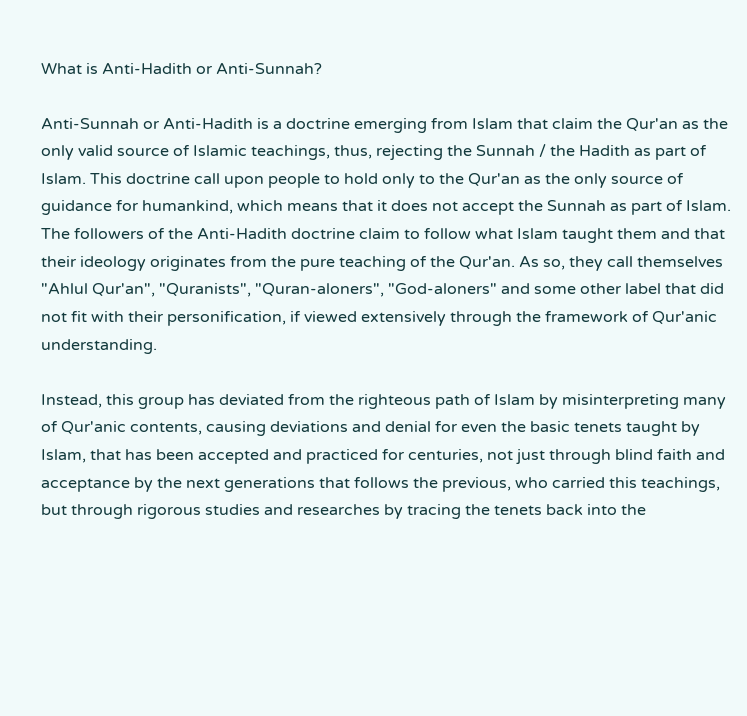What is Anti-Hadith or Anti-Sunnah?

Anti-Sunnah or Anti-Hadith is a doctrine emerging from Islam that claim the Qur'an as the only valid source of Islamic teachings, thus, rejecting the Sunnah / the Hadith as part of Islam. This doctrine call upon people to hold only to the Qur'an as the only source of guidance for humankind, which means that it does not accept the Sunnah as part of Islam. The followers of the Anti-Hadith doctrine claim to follow what Islam taught them and that their ideology originates from the pure teaching of the Qur'an. As so, they call themselves "Ahlul Qur'an", "Quranists", "Quran-aloners", "God-aloners" and some other label that did not fit with their personification, if viewed extensively through the framework of Qur'anic understanding.

Instead, this group has deviated from the righteous path of Islam by misinterpreting many of Qur'anic contents, causing deviations and denial for even the basic tenets taught by Islam, that has been accepted and practiced for centuries, not just through blind faith and acceptance by the next generations that follows the previous, who carried this teachings, but through rigorous studies and researches by tracing the tenets back into the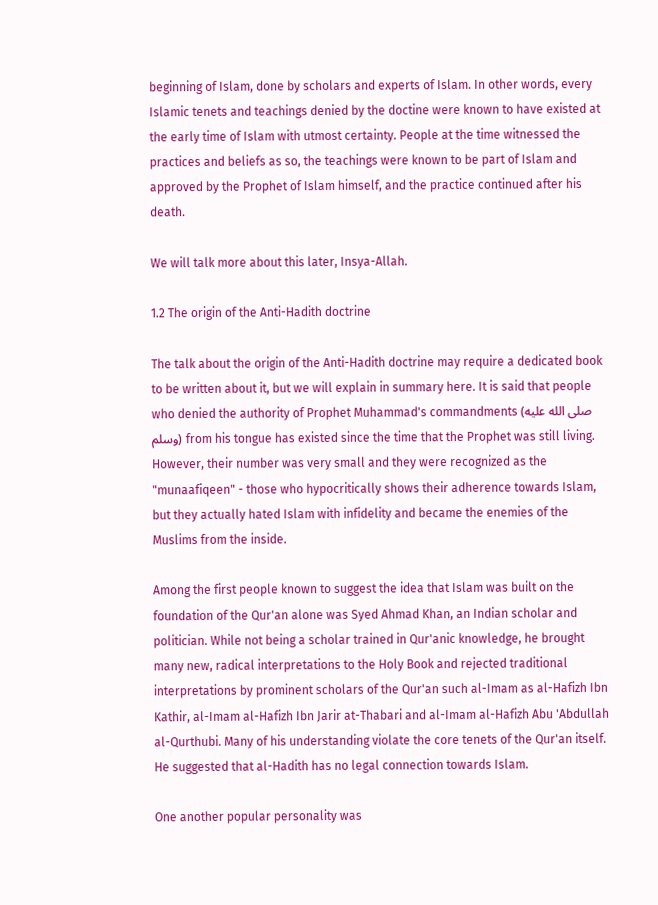beginning of Islam, done by scholars and experts of Islam. In other words, every Islamic tenets and teachings denied by the doctine were known to have existed at the early time of Islam with utmost certainty. People at the time witnessed the practices and beliefs as so, the teachings were known to be part of Islam and approved by the Prophet of Islam himself, and the practice continued after his death.

We will talk more about this later, Insya-Allah.

1.2 The origin of the Anti-Hadith doctrine

The talk about the origin of the Anti-Hadith doctrine may require a dedicated book to be written about it, but we will explain in summary here. It is said that people who denied the authority of Prophet Muhammad's commandments (صلى الله عليه وسلم) from his tongue has existed since the time that the Prophet was still living. However, their number was very small and they were recognized as the "munaafiqeen" - those who hypocritically shows their adherence towards Islam, but they actually hated Islam with infidelity and became the enemies of the Muslims from the inside.

Among the first people known to suggest the idea that Islam was built on the foundation of the Qur'an alone was Syed Ahmad Khan, an Indian scholar and politician. While not being a scholar trained in Qur'anic knowledge, he brought many new, radical interpretations to the Holy Book and rejected traditional interpretations by prominent scholars of the Qur'an such al-Imam as al-Hafizh Ibn Kathir, al-Imam al-Hafizh Ibn Jarir at-Thabari and al-Imam al-Hafizh Abu 'Abdullah al-Qurthubi. Many of his understanding violate the core tenets of the Qur'an itself. He suggested that al-Hadith has no legal connection towards Islam.

One another popular personality was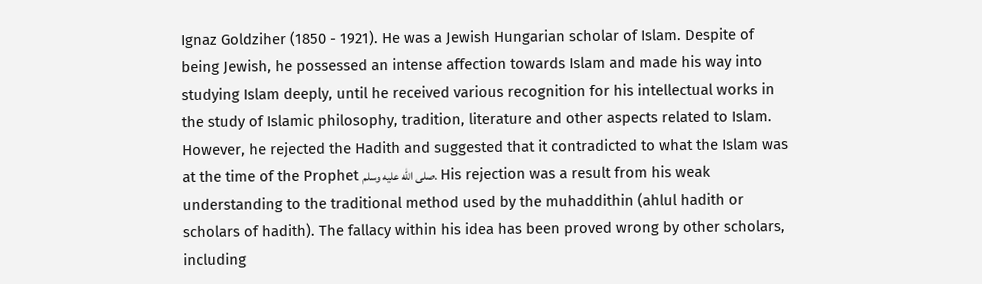Ignaz Goldziher (1850 - 1921). He was a Jewish Hungarian scholar of Islam. Despite of being Jewish, he possessed an intense affection towards Islam and made his way into studying Islam deeply, until he received various recognition for his intellectual works in the study of Islamic philosophy, tradition, literature and other aspects related to Islam. However, he rejected the Hadith and suggested that it contradicted to what the Islam was at the time of the Prophet صلى الله عليه وسلم. His rejection was a result from his weak understanding to the traditional method used by the muhaddithin (ahlul hadith or scholars of hadith). The fallacy within his idea has been proved wrong by other scholars, including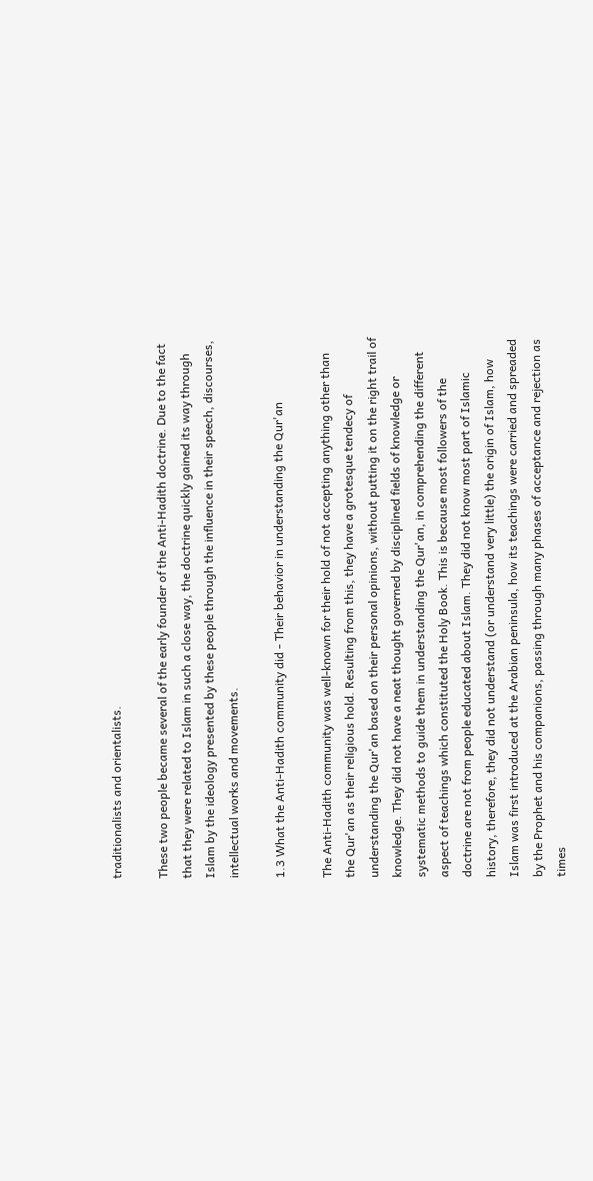traditionalists and orientalists.

These two people became several of the early founder of the Anti-Hadith doctrine. Due to the fact that they were related to Islam in such a close way, the doctrine quickly gained its way through Islam by the ideology presented by these people through the influence in their speech, discourses, intellectual works and movements.

1.3 What the Anti-Hadith community did - Their behavior in understanding the Qur'an

The Anti-Hadith community was well-known for their hold of not accepting anything other than the Qur'an as their religious hold. Resulting from this, they have a grotesque tendecy of understanding the Qur'an based on their personal opinions, without putting it on the right trail of knowledge. They did not have a neat thought governed by disciplined fields of knowledge or systematic methods to guide them in understanding the Qur'an, in comprehending the different aspect of teachings which constituted the Holy Book. This is because most followers of the doctrine are not from people educated about Islam. They did not know most part of Islamic history, therefore, they did not understand (or understand very little) the origin of Islam, how Islam was first introduced at the Arabian peninsula, how its teachings were carried and spreaded by the Prophet and his companions, passing through many phases of acceptance and rejection as times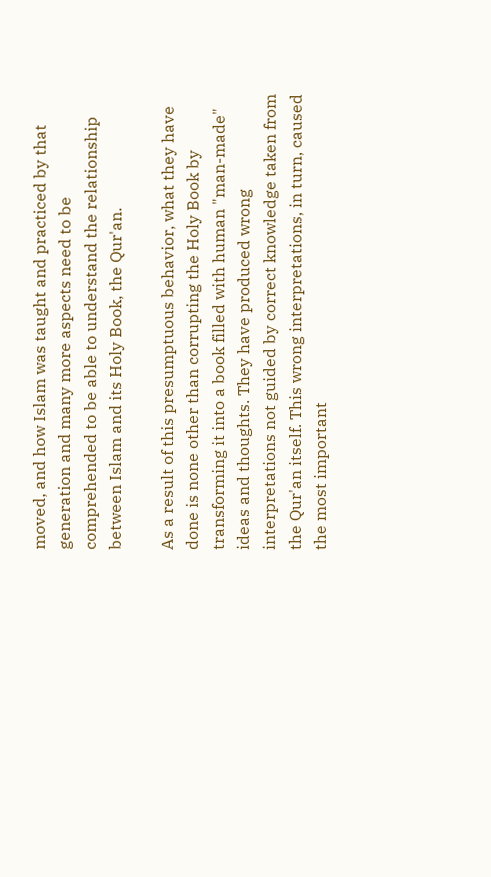moved, and how Islam was taught and practiced by that generation and many more aspects need to be comprehended to be able to understand the relationship between Islam and its Holy Book, the Qur'an.

As a result of this presumptuous behavior, what they have done is none other than corrupting the Holy Book by transforming it into a book filled with human "man-made" ideas and thoughts. They have produced wrong interpretations not guided by correct knowledge taken from the Qur'an itself. This wrong interpretations, in turn, caused the most important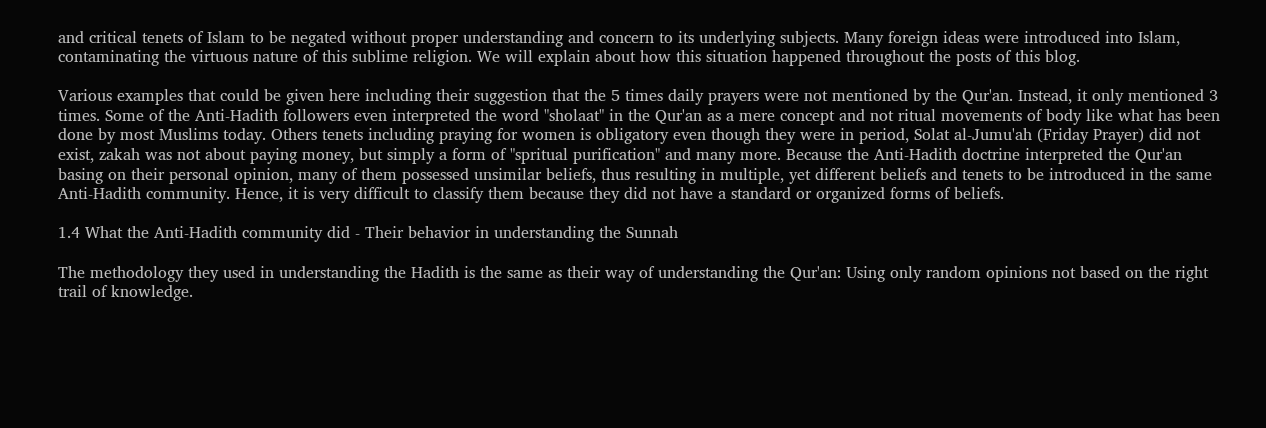and critical tenets of Islam to be negated without proper understanding and concern to its underlying subjects. Many foreign ideas were introduced into Islam, contaminating the virtuous nature of this sublime religion. We will explain about how this situation happened throughout the posts of this blog.

Various examples that could be given here including their suggestion that the 5 times daily prayers were not mentioned by the Qur'an. Instead, it only mentioned 3 times. Some of the Anti-Hadith followers even interpreted the word "sholaat" in the Qur'an as a mere concept and not ritual movements of body like what has been done by most Muslims today. Others tenets including praying for women is obligatory even though they were in period, Solat al-Jumu'ah (Friday Prayer) did not exist, zakah was not about paying money, but simply a form of "spritual purification" and many more. Because the Anti-Hadith doctrine interpreted the Qur'an basing on their personal opinion, many of them possessed unsimilar beliefs, thus resulting in multiple, yet different beliefs and tenets to be introduced in the same Anti-Hadith community. Hence, it is very difficult to classify them because they did not have a standard or organized forms of beliefs.

1.4 What the Anti-Hadith community did - Their behavior in understanding the Sunnah

The methodology they used in understanding the Hadith is the same as their way of understanding the Qur'an: Using only random opinions not based on the right trail of knowledge.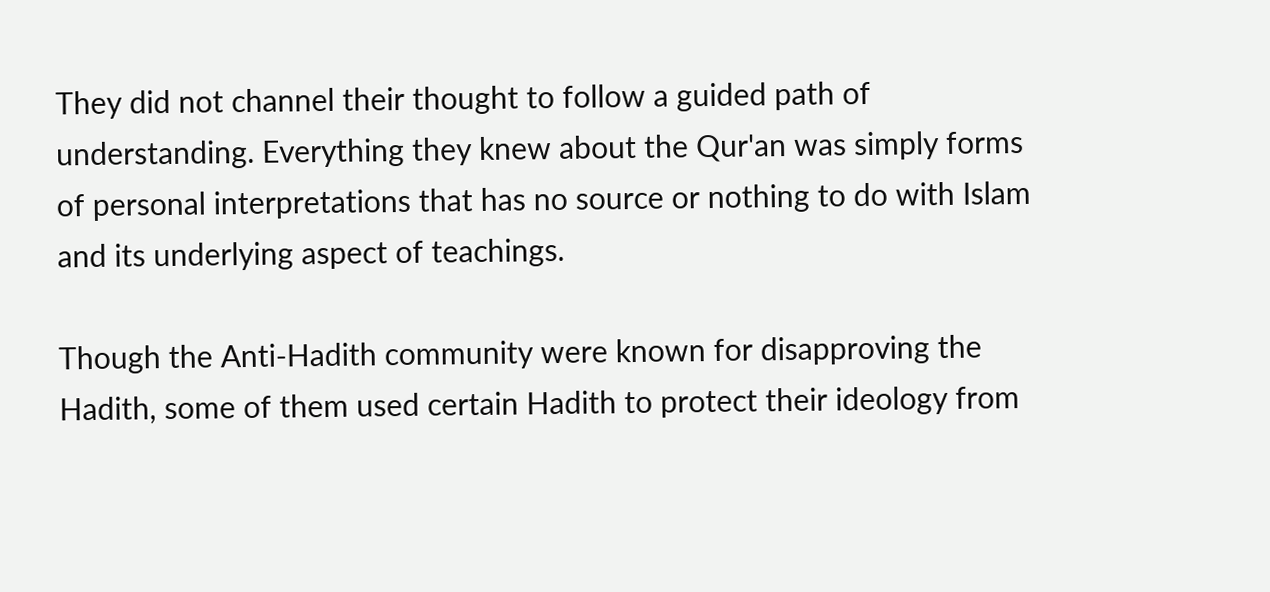They did not channel their thought to follow a guided path of understanding. Everything they knew about the Qur'an was simply forms of personal interpretations that has no source or nothing to do with Islam and its underlying aspect of teachings.

Though the Anti-Hadith community were known for disapproving the Hadith, some of them used certain Hadith to protect their ideology from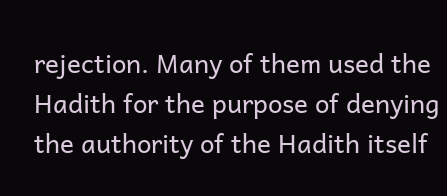rejection. Many of them used the Hadith for the purpose of denying the authority of the Hadith itself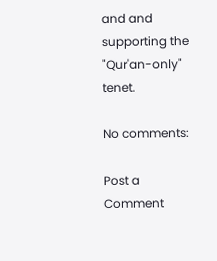and and supporting the "Qur'an-only" tenet.

No comments:

Post a Comment